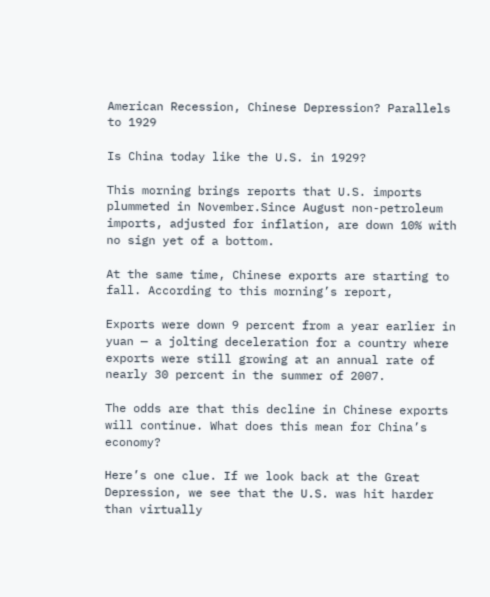American Recession, Chinese Depression? Parallels to 1929

Is China today like the U.S. in 1929?

This morning brings reports that U.S. imports plummeted in November.Since August non-petroleum imports, adjusted for inflation, are down 10% with no sign yet of a bottom.

At the same time, Chinese exports are starting to fall. According to this morning’s report,

Exports were down 9 percent from a year earlier in yuan — a jolting deceleration for a country where exports were still growing at an annual rate of nearly 30 percent in the summer of 2007.

The odds are that this decline in Chinese exports will continue. What does this mean for China’s economy?

Here’s one clue. If we look back at the Great Depression, we see that the U.S. was hit harder than virtually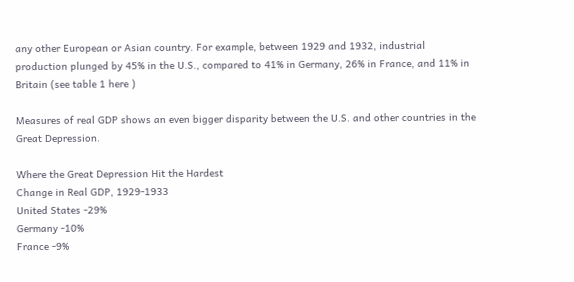any other European or Asian country. For example, between 1929 and 1932, industrial production plunged by 45% in the U.S., compared to 41% in Germany, 26% in France, and 11% in Britain (see table 1 here )

Measures of real GDP shows an even bigger disparity between the U.S. and other countries in the Great Depression.

Where the Great Depression Hit the Hardest
Change in Real GDP, 1929-1933
United States -29%
Germany -10%
France -9%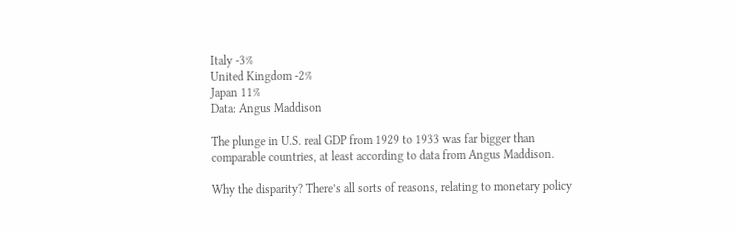Italy -3%
United Kingdom -2%
Japan 11%
Data: Angus Maddison

The plunge in U.S. real GDP from 1929 to 1933 was far bigger than comparable countries, at least according to data from Angus Maddison.

Why the disparity? There’s all sorts of reasons, relating to monetary policy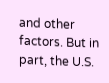and other factors. But in part, the U.S.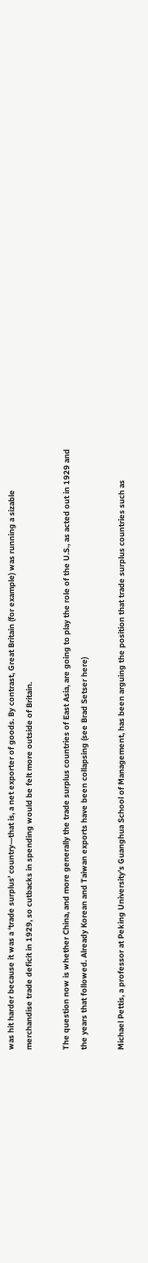was hit harder because it was a ‘trade surplus’ country—that is, a net exporter of goods. By contrast, Great Britain (for example) was running a sizable merchandise trade deficit in 1929, so cutbacks in spending would be felt more outside of Britain.

The question now is whether China, and more generally the trade surplus countries of East Asia, are going to play the role of the U.S., as acted out in 1929 and the years that followed. Already Korean and Taiwan exports have been collapsing (see Brad Setser here)

Michael Pettis, a professor at Peking University’s Guanghua School of Management, has been arguing the position that trade surplus countries such as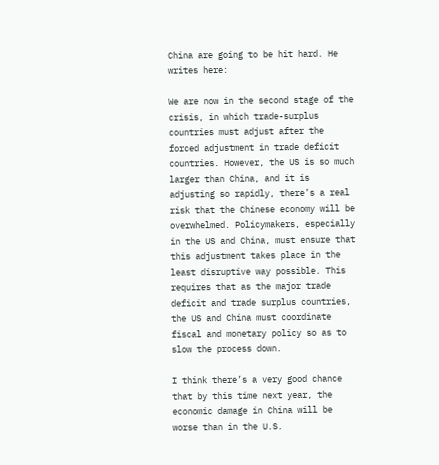China are going to be hit hard. He writes here:

We are now in the second stage of the crisis, in which trade-surplus countries must adjust after the forced adjustment in trade deficit countries. However, the US is so much larger than China, and it is adjusting so rapidly, there’s a real risk that the Chinese economy will be overwhelmed. Policymakers, especially in the US and China, must ensure that this adjustment takes place in the least disruptive way possible. This requires that as the major trade deficit and trade surplus countries, the US and China must coordinate fiscal and monetary policy so as to slow the process down.

I think there’s a very good chance that by this time next year, the economic damage in China will be worse than in the U.S.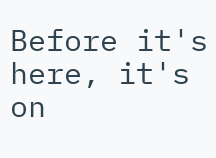Before it's here, it's on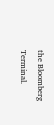the Bloomberg Terminal.